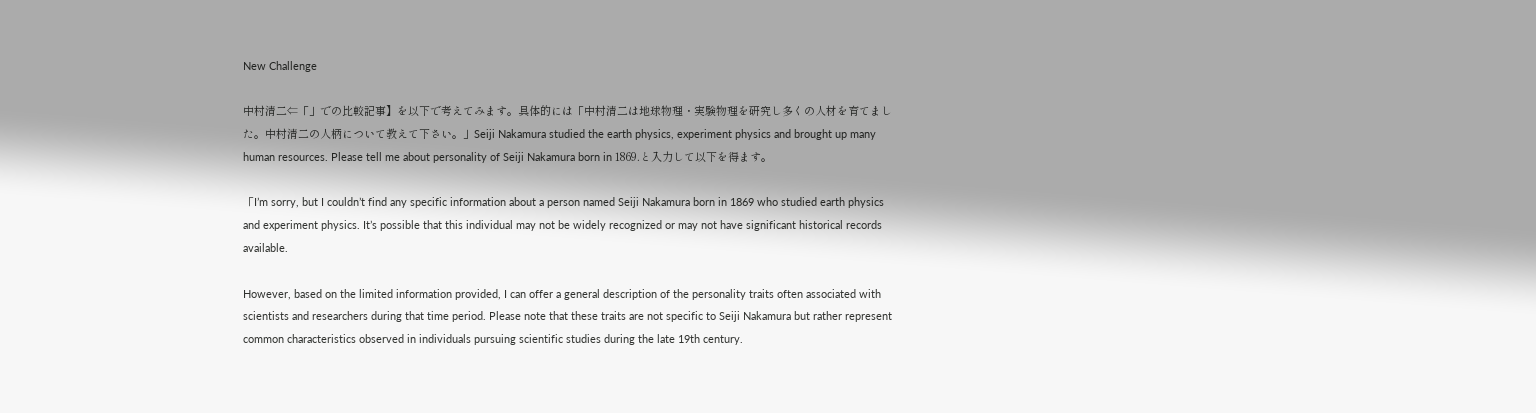New Challenge

中村清二⇐「」での比較記事】を以下で考えてみます。具体的には「中村清二は地球物理・実験物理を研究し多くの人材を育てました。中村清二の人柄について教えて下さい。」Seiji Nakamura studied the earth physics, experiment physics and brought up many human resources. Please tell me about personality of Seiji Nakamura born in 1869.と入力して以下を得ます。

「I’m sorry, but I couldn’t find any specific information about a person named Seiji Nakamura born in 1869 who studied earth physics and experiment physics. It’s possible that this individual may not be widely recognized or may not have significant historical records available.

However, based on the limited information provided, I can offer a general description of the personality traits often associated with scientists and researchers during that time period. Please note that these traits are not specific to Seiji Nakamura but rather represent common characteristics observed in individuals pursuing scientific studies during the late 19th century.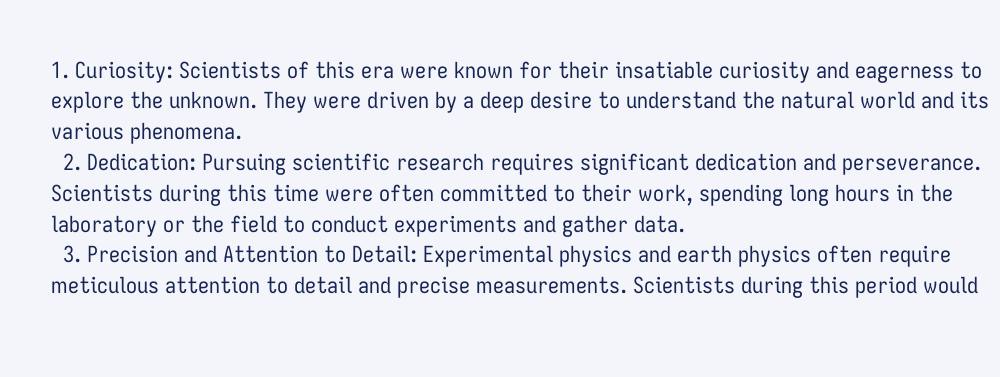1. Curiosity: Scientists of this era were known for their insatiable curiosity and eagerness to explore the unknown. They were driven by a deep desire to understand the natural world and its various phenomena.
  2. Dedication: Pursuing scientific research requires significant dedication and perseverance. Scientists during this time were often committed to their work, spending long hours in the laboratory or the field to conduct experiments and gather data.
  3. Precision and Attention to Detail: Experimental physics and earth physics often require meticulous attention to detail and precise measurements. Scientists during this period would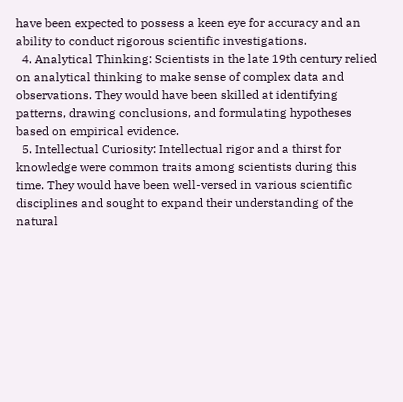have been expected to possess a keen eye for accuracy and an ability to conduct rigorous scientific investigations.
  4. Analytical Thinking: Scientists in the late 19th century relied on analytical thinking to make sense of complex data and observations. They would have been skilled at identifying patterns, drawing conclusions, and formulating hypotheses based on empirical evidence.
  5. Intellectual Curiosity: Intellectual rigor and a thirst for knowledge were common traits among scientists during this time. They would have been well-versed in various scientific disciplines and sought to expand their understanding of the natural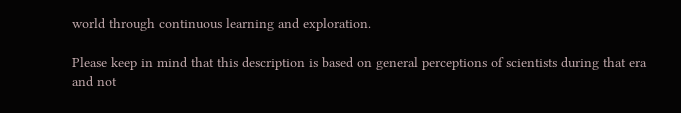world through continuous learning and exploration.

Please keep in mind that this description is based on general perceptions of scientists during that era and not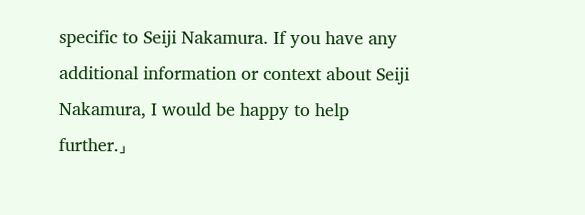specific to Seiji Nakamura. If you have any additional information or context about Seiji Nakamura, I would be happy to help further.」